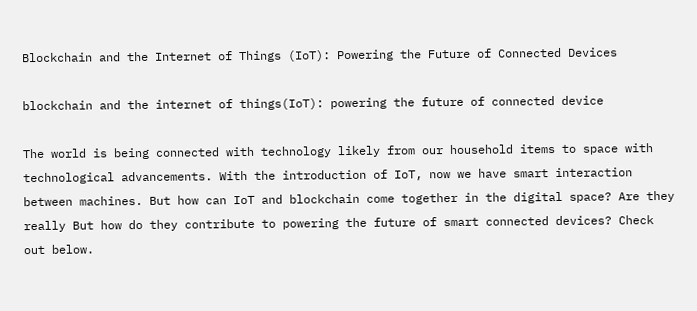Blockchain and the Internet of Things (IoT): Powering the Future of Connected Devices

blockchain and the internet of things(IoT): powering the future of connected device

The world is being connected with technology likely from our household items to space with technological advancements. With the introduction of IoT, now we have smart interaction between machines. But how can IoT and blockchain come together in the digital space? Are they really But how do they contribute to powering the future of smart connected devices? Check out below.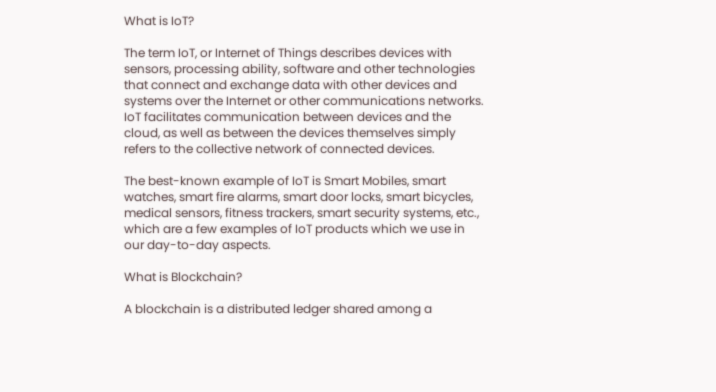What is IoT?

The term IoT, or Internet of Things describes devices with sensors, processing ability, software and other technologies that connect and exchange data with other devices and systems over the Internet or other communications networks. IoT facilitates communication between devices and the cloud, as well as between the devices themselves simply refers to the collective network of connected devices.

The best-known example of IoT is Smart Mobiles, smart watches, smart fire alarms, smart door locks, smart bicycles, medical sensors, fitness trackers, smart security systems, etc., which are a few examples of IoT products which we use in our day-to-day aspects.

What is Blockchain?

A blockchain is a distributed ledger shared among a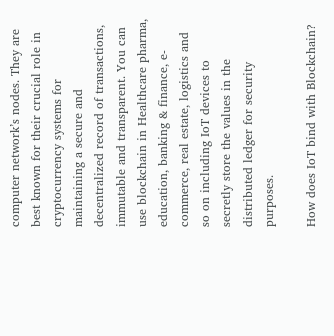computer network’s nodes. They are best known for their crucial role in cryptocurrency systems for maintaining a secure and decentralized record of transactions, immutable and transparent. You can use blockchain in Healthcare pharma, education, banking & finance, e-commerce, real estate, logistics and so on including IoT devices to secretly store the values in the distributed ledger for security purposes.

How does IoT bind with Blockchain?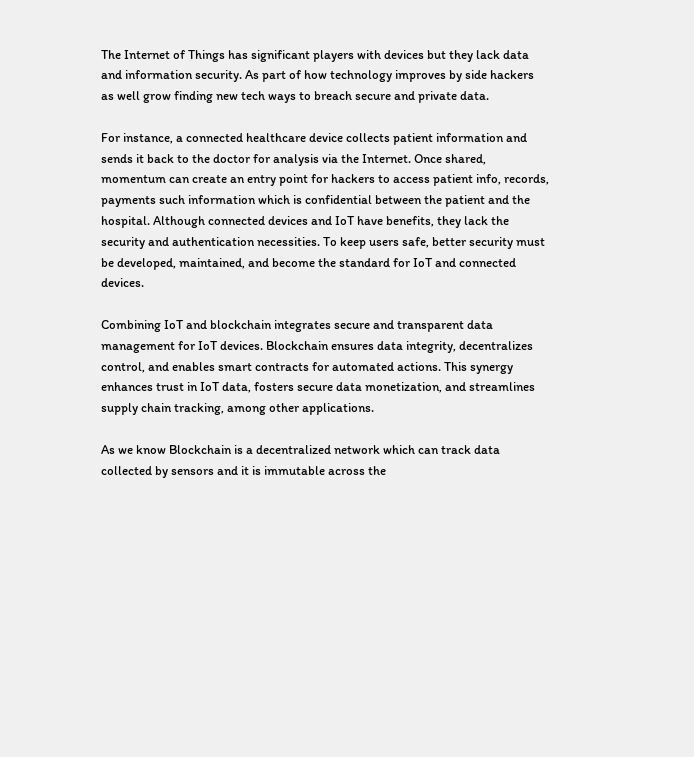The Internet of Things has significant players with devices but they lack data and information security. As part of how technology improves by side hackers as well grow finding new tech ways to breach secure and private data.

For instance, a connected healthcare device collects patient information and sends it back to the doctor for analysis via the Internet. Once shared, momentum can create an entry point for hackers to access patient info, records, payments such information which is confidential between the patient and the hospital. Although connected devices and IoT have benefits, they lack the security and authentication necessities. To keep users safe, better security must be developed, maintained, and become the standard for IoT and connected devices.

Combining IoT and blockchain integrates secure and transparent data management for IoT devices. Blockchain ensures data integrity, decentralizes control, and enables smart contracts for automated actions. This synergy enhances trust in IoT data, fosters secure data monetization, and streamlines supply chain tracking, among other applications.

As we know Blockchain is a decentralized network which can track data collected by sensors and it is immutable across the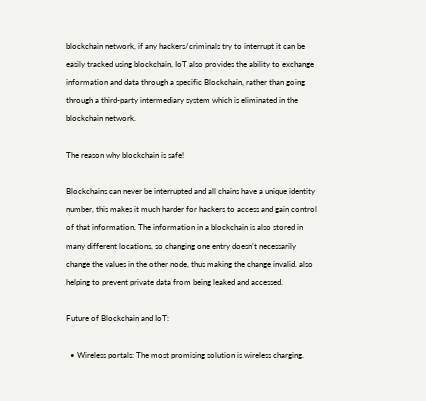blockchain network, if any hackers/criminals try to interrupt it can be easily tracked using blockchain, IoT also provides the ability to exchange information and data through a specific Blockchain, rather than going through a third-party intermediary system which is eliminated in the blockchain network.

The reason why blockchain is safe!

Blockchains can never be interrupted and all chains have a unique identity number, this makes it much harder for hackers to access and gain control of that information. The information in a blockchain is also stored in many different locations, so changing one entry doesn’t necessarily change the values in the other node, thus making the change invalid. also helping to prevent private data from being leaked and accessed.

Future of Blockchain and IoT:

  • Wireless portals: The most promising solution is wireless charging.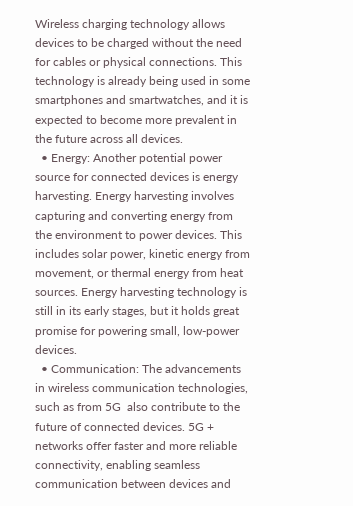Wireless charging technology allows devices to be charged without the need for cables or physical connections. This technology is already being used in some smartphones and smartwatches, and it is expected to become more prevalent in the future across all devices.
  • Energy: Another potential power source for connected devices is energy harvesting. Energy harvesting involves capturing and converting energy from the environment to power devices. This includes solar power, kinetic energy from movement, or thermal energy from heat sources. Energy harvesting technology is still in its early stages, but it holds great promise for powering small, low-power devices.
  • Communication: The advancements in wireless communication technologies, such as from 5G  also contribute to the future of connected devices. 5G + networks offer faster and more reliable connectivity, enabling seamless communication between devices and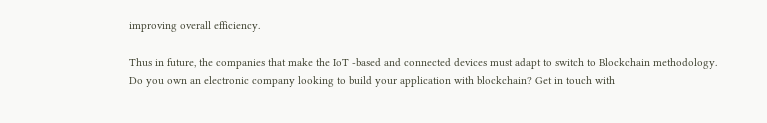improving overall efficiency.

Thus in future, the companies that make the IoT -based and connected devices must adapt to switch to Blockchain methodology.  Do you own an electronic company looking to build your application with blockchain? Get in touch with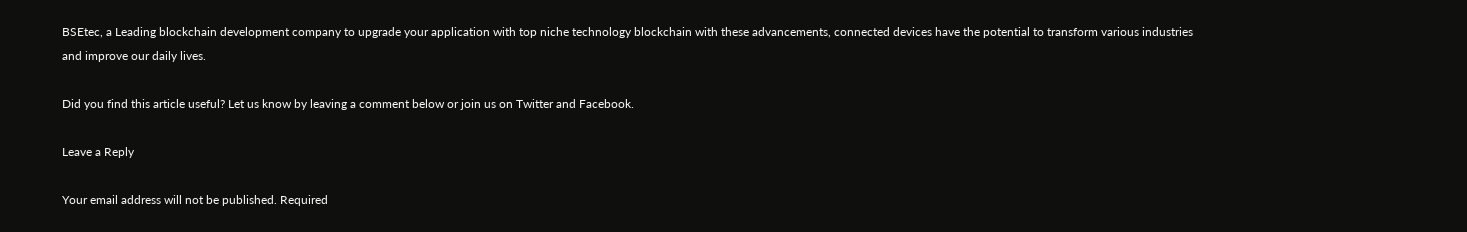BSEtec, a Leading blockchain development company to upgrade your application with top niche technology blockchain with these advancements, connected devices have the potential to transform various industries and improve our daily lives.

Did you find this article useful? Let us know by leaving a comment below or join us on Twitter and Facebook.

Leave a Reply

Your email address will not be published. Required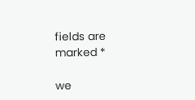fields are marked *

we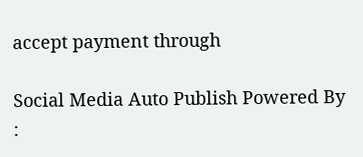accept payment through

Social Media Auto Publish Powered By :